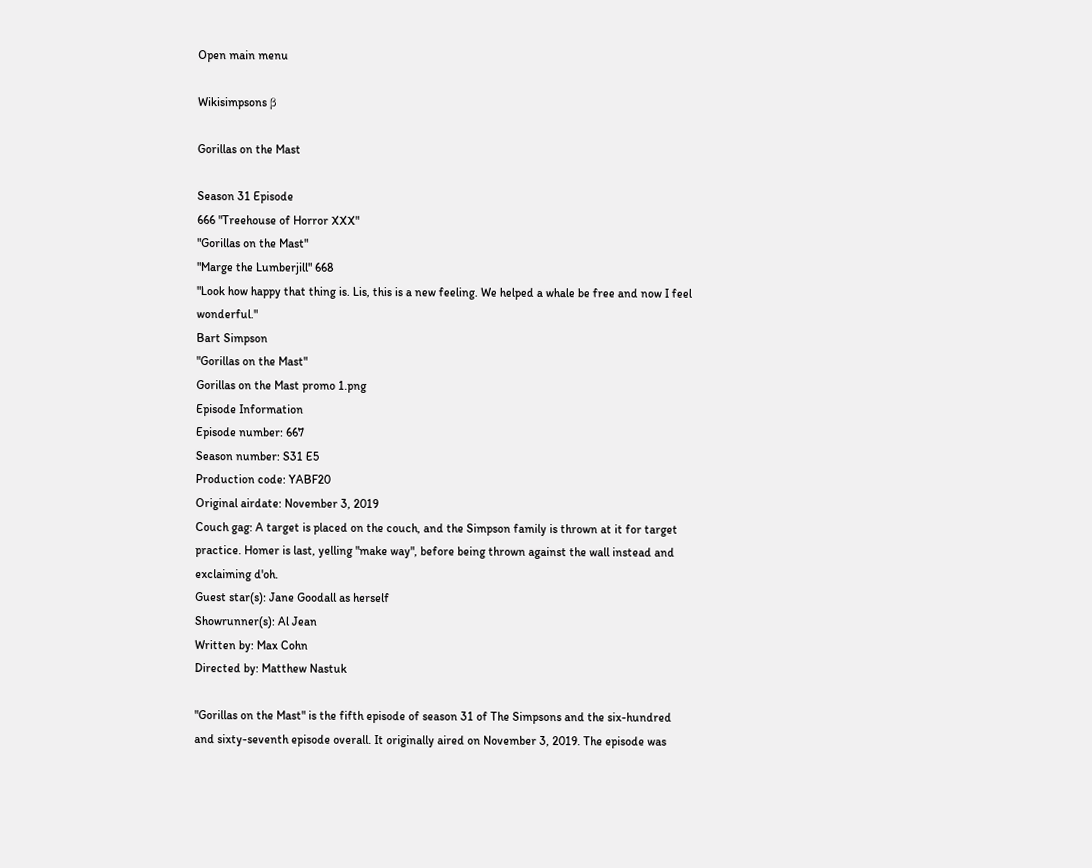Open main menu

Wikisimpsons β

Gorillas on the Mast

Season 31 Episode
666 "Treehouse of Horror XXX"
"Gorillas on the Mast"
"Marge the Lumberjill" 668
"Look how happy that thing is. Lis, this is a new feeling. We helped a whale be free and now I feel wonderful."
Bart Simpson
"Gorillas on the Mast"
Gorillas on the Mast promo 1.png
Episode Information
Episode number: 667
Season number: S31 E5
Production code: YABF20
Original airdate: November 3, 2019
Couch gag: A target is placed on the couch, and the Simpson family is thrown at it for target practice. Homer is last, yelling "make way", before being thrown against the wall instead and exclaiming d'oh.
Guest star(s): Jane Goodall as herself
Showrunner(s): Al Jean
Written by: Max Cohn
Directed by: Matthew Nastuk

"Gorillas on the Mast" is the fifth episode of season 31 of The Simpsons and the six-hundred and sixty-seventh episode overall. It originally aired on November 3, 2019. The episode was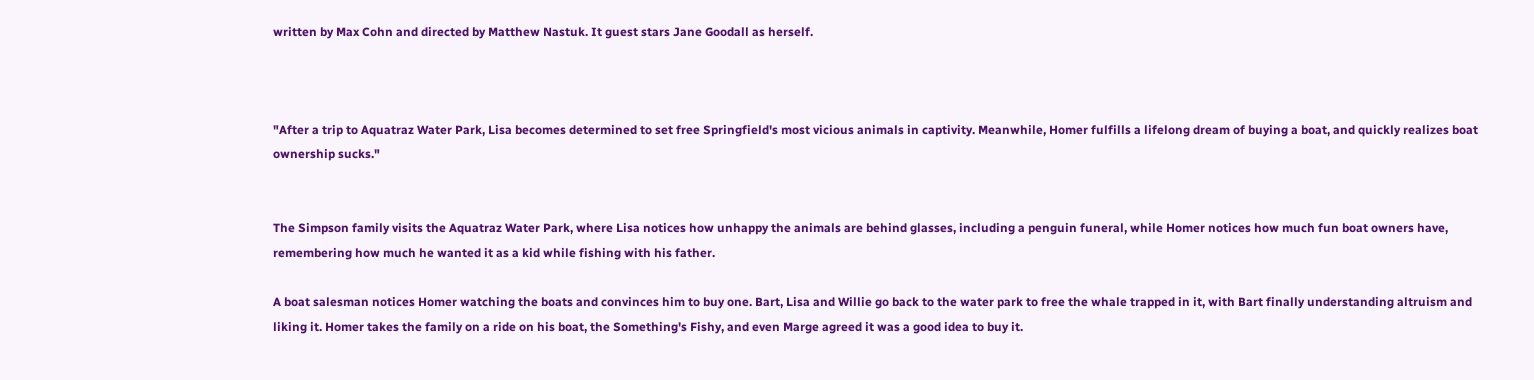written by Max Cohn and directed by Matthew Nastuk. It guest stars Jane Goodall as herself.



"After a trip to Aquatraz Water Park, Lisa becomes determined to set free Springfield's most vicious animals in captivity. Meanwhile, Homer fulfills a lifelong dream of buying a boat, and quickly realizes boat ownership sucks."


The Simpson family visits the Aquatraz Water Park, where Lisa notices how unhappy the animals are behind glasses, including a penguin funeral, while Homer notices how much fun boat owners have, remembering how much he wanted it as a kid while fishing with his father.

A boat salesman notices Homer watching the boats and convinces him to buy one. Bart, Lisa and Willie go back to the water park to free the whale trapped in it, with Bart finally understanding altruism and liking it. Homer takes the family on a ride on his boat, the Something's Fishy, and even Marge agreed it was a good idea to buy it.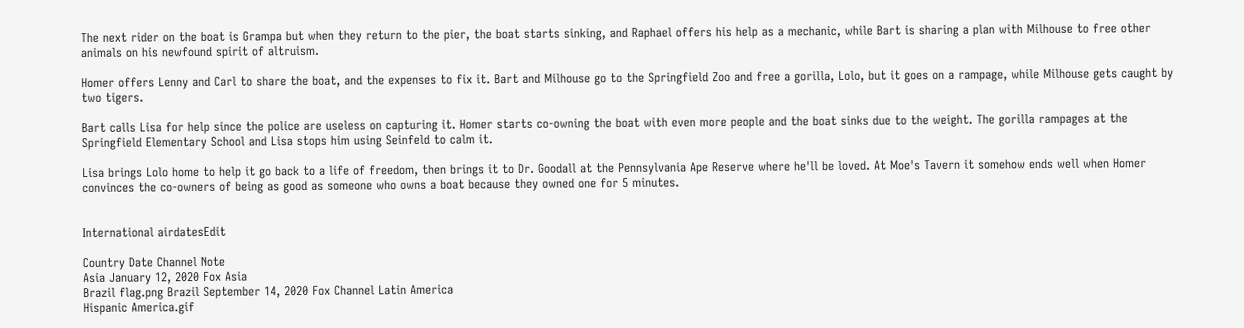The next rider on the boat is Grampa but when they return to the pier, the boat starts sinking, and Raphael offers his help as a mechanic, while Bart is sharing a plan with Milhouse to free other animals on his newfound spirit of altruism.

Homer offers Lenny and Carl to share the boat, and the expenses to fix it. Bart and Milhouse go to the Springfield Zoo and free a gorilla, Lolo, but it goes on a rampage, while Milhouse gets caught by two tigers.

Bart calls Lisa for help since the police are useless on capturing it. Homer starts co-owning the boat with even more people and the boat sinks due to the weight. The gorilla rampages at the Springfield Elementary School and Lisa stops him using Seinfeld to calm it.

Lisa brings Lolo home to help it go back to a life of freedom, then brings it to Dr. Goodall at the Pennsylvania Ape Reserve where he'll be loved. At Moe's Tavern it somehow ends well when Homer convinces the co-owners of being as good as someone who owns a boat because they owned one for 5 minutes.


International airdatesEdit

Country Date Channel Note
Asia January 12, 2020 Fox Asia
Brazil flag.png Brazil September 14, 2020 Fox Channel Latin America
Hispanic America.gif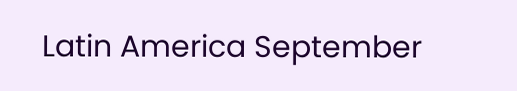Latin America September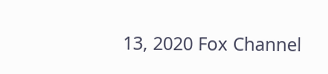13, 2020 Fox Channel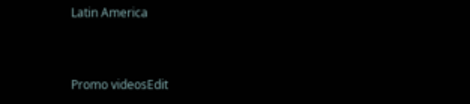Latin America


Promo videosEdit